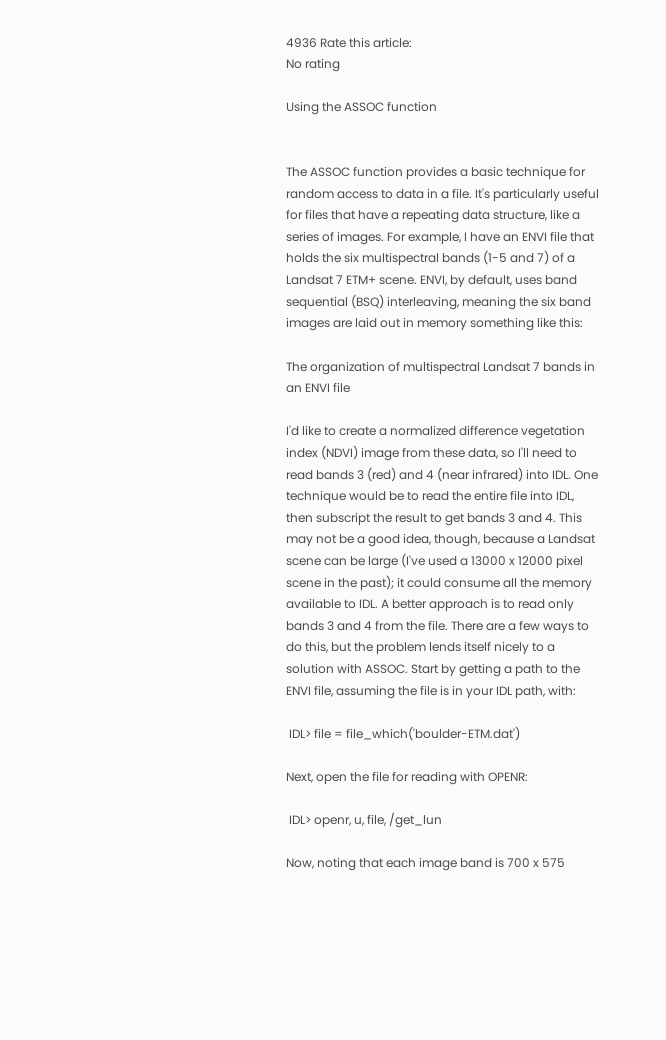4936 Rate this article:
No rating

Using the ASSOC function


The ASSOC function provides a basic technique for random access to data in a file. It's particularly useful for files that have a repeating data structure, like a series of images. For example, I have an ENVI file that holds the six multispectral bands (1-5 and 7) of a Landsat 7 ETM+ scene. ENVI, by default, uses band sequential (BSQ) interleaving, meaning the six band images are laid out in memory something like this:

The organization of multispectral Landsat 7 bands in an ENVI file

I'd like to create a normalized difference vegetation index (NDVI) image from these data, so I'll need to read bands 3 (red) and 4 (near infrared) into IDL. One technique would be to read the entire file into IDL, then subscript the result to get bands 3 and 4. This may not be a good idea, though, because a Landsat scene can be large (I've used a 13000 x 12000 pixel scene in the past); it could consume all the memory available to IDL. A better approach is to read only bands 3 and 4 from the file. There are a few ways to do this, but the problem lends itself nicely to a solution with ASSOC. Start by getting a path to the ENVI file, assuming the file is in your IDL path, with:

 IDL> file = file_which('boulder-ETM.dat')

Next, open the file for reading with OPENR:

 IDL> openr, u, file, /get_lun

Now, noting that each image band is 700 x 575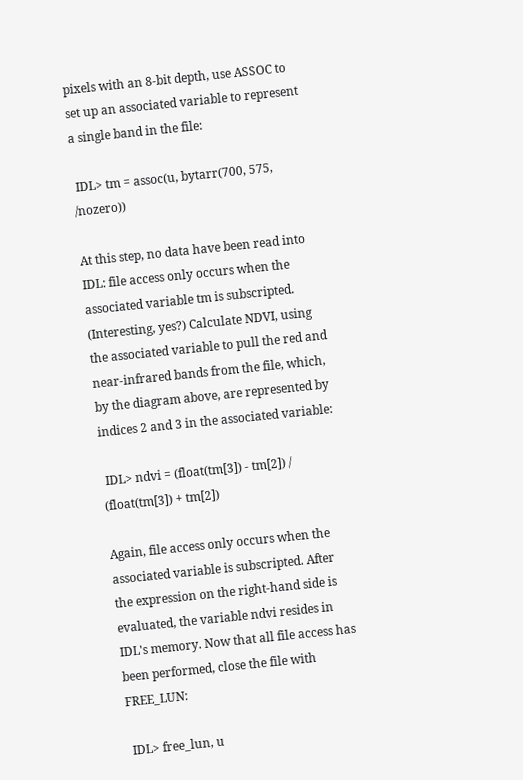pixels with an 8-bit depth, use ASSOC to set up an associated variable to represent a single band in the file:

 IDL> tm = assoc(u, bytarr(700, 575, /nozero))

At this step, no data have been read into IDL: file access only occurs when the associated variable tm is subscripted. (Interesting, yes?) Calculate NDVI, using the associated variable to pull the red and near-infrared bands from the file, which, by the diagram above, are represented by indices 2 and 3 in the associated variable:

 IDL> ndvi = (float(tm[3]) - tm[2]) / (float(tm[3]) + tm[2])

Again, file access only occurs when the associated variable is subscripted. After the expression on the right-hand side is evaluated, the variable ndvi resides in IDL's memory. Now that all file access has been performed, close the file with FREE_LUN:

 IDL> free_lun, u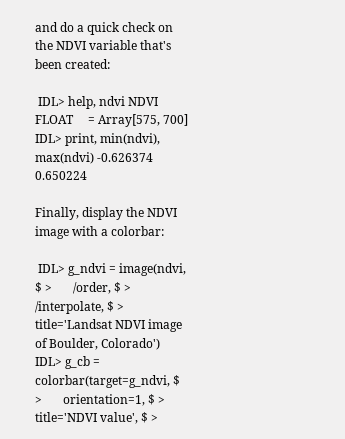and do a quick check on the NDVI variable that's been created:

 IDL> help, ndvi NDVI            FLOAT     = Array[575, 700] IDL> print, min(ndvi), max(ndvi) -0.626374     0.650224

Finally, display the NDVI image with a colorbar:

 IDL> g_ndvi = image(ndvi, $ >       /order, $ >       /interpolate, $ >       title='Landsat NDVI image of Boulder, Colorado') IDL> g_cb = colorbar(target=g_ndvi, $ >       orientation=1, $ >       title='NDVI value', $ >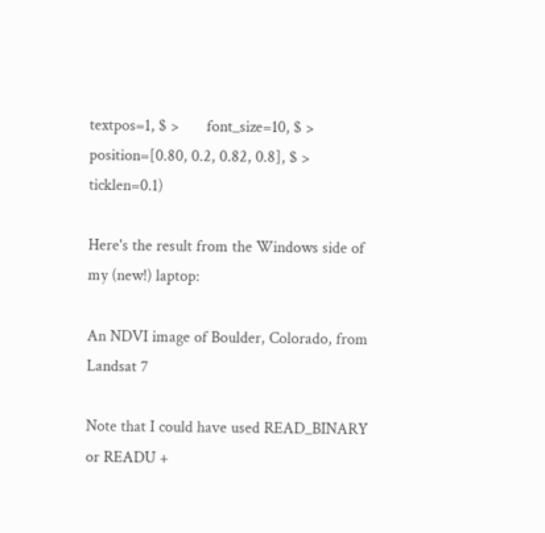textpos=1, $ >       font_size=10, $ >       position=[0.80, 0.2, 0.82, 0.8], $ >       ticklen=0.1)

Here's the result from the Windows side of my (new!) laptop:

An NDVI image of Boulder, Colorado, from Landsat 7

Note that I could have used READ_BINARY or READU +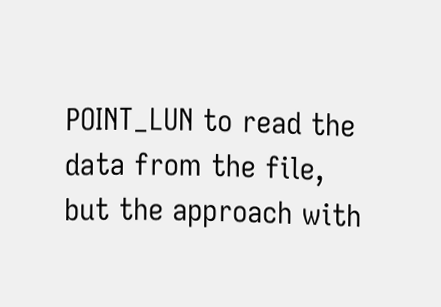POINT_LUN to read the data from the file, but the approach with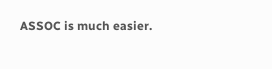ASSOC is much easier.